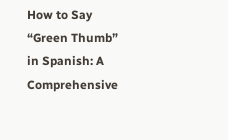How to Say “Green Thumb” in Spanish: A Comprehensive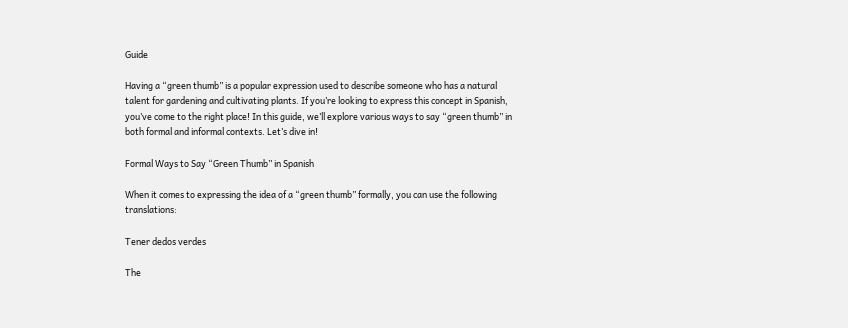Guide

Having a “green thumb” is a popular expression used to describe someone who has a natural talent for gardening and cultivating plants. If you’re looking to express this concept in Spanish, you’ve come to the right place! In this guide, we’ll explore various ways to say “green thumb” in both formal and informal contexts. Let’s dive in!

Formal Ways to Say “Green Thumb” in Spanish

When it comes to expressing the idea of a “green thumb” formally, you can use the following translations:

Tener dedos verdes

The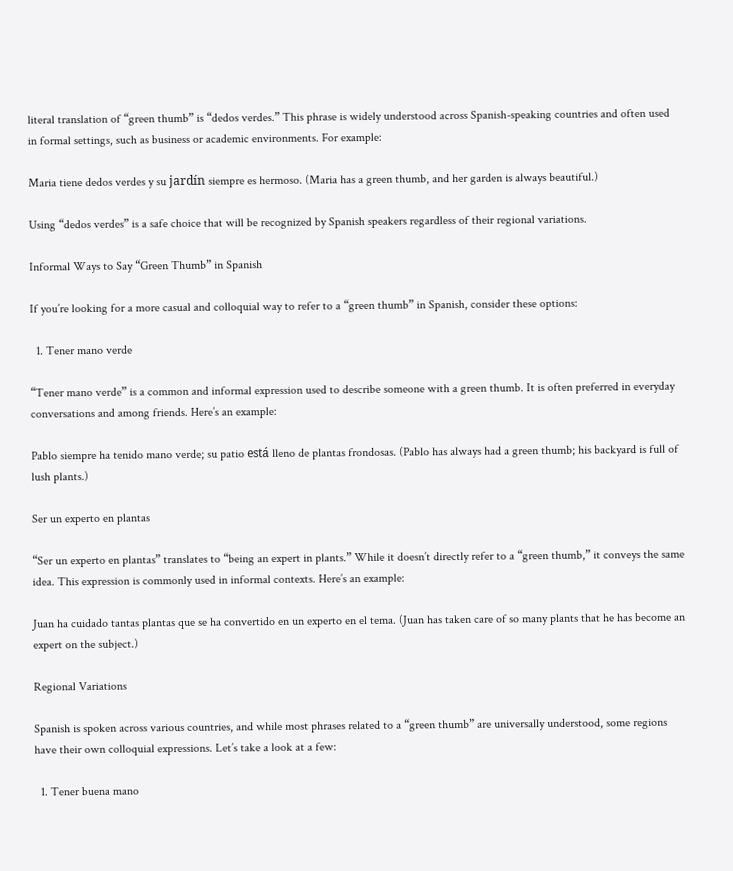literal translation of “green thumb” is “dedos verdes.” This phrase is widely understood across Spanish-speaking countries and often used in formal settings, such as business or academic environments. For example:

Maria tiene dedos verdes y su jardín siempre es hermoso. (Maria has a green thumb, and her garden is always beautiful.)

Using “dedos verdes” is a safe choice that will be recognized by Spanish speakers regardless of their regional variations.

Informal Ways to Say “Green Thumb” in Spanish

If you’re looking for a more casual and colloquial way to refer to a “green thumb” in Spanish, consider these options:

  1. Tener mano verde

“Tener mano verde” is a common and informal expression used to describe someone with a green thumb. It is often preferred in everyday conversations and among friends. Here’s an example:

Pablo siempre ha tenido mano verde; su patio está lleno de plantas frondosas. (Pablo has always had a green thumb; his backyard is full of lush plants.)

Ser un experto en plantas

“Ser un experto en plantas” translates to “being an expert in plants.” While it doesn’t directly refer to a “green thumb,” it conveys the same idea. This expression is commonly used in informal contexts. Here’s an example:

Juan ha cuidado tantas plantas que se ha convertido en un experto en el tema. (Juan has taken care of so many plants that he has become an expert on the subject.)

Regional Variations

Spanish is spoken across various countries, and while most phrases related to a “green thumb” are universally understood, some regions have their own colloquial expressions. Let’s take a look at a few:

  1. Tener buena mano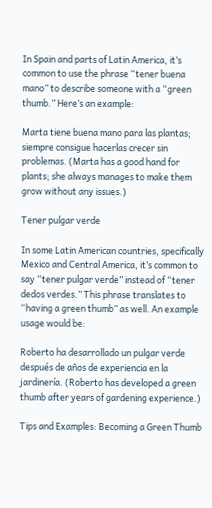In Spain and parts of Latin America, it’s common to use the phrase “tener buena mano” to describe someone with a “green thumb.” Here’s an example:

Marta tiene buena mano para las plantas; siempre consigue hacerlas crecer sin problemas. (Marta has a good hand for plants; she always manages to make them grow without any issues.)

Tener pulgar verde

In some Latin American countries, specifically Mexico and Central America, it’s common to say “tener pulgar verde” instead of “tener dedos verdes.” This phrase translates to “having a green thumb” as well. An example usage would be:

Roberto ha desarrollado un pulgar verde después de años de experiencia en la jardinería. (Roberto has developed a green thumb after years of gardening experience.)

Tips and Examples: Becoming a Green Thumb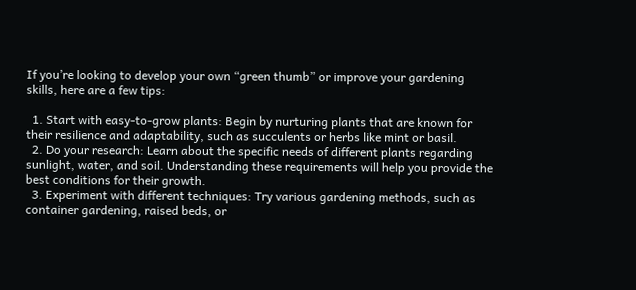If you’re looking to develop your own “green thumb” or improve your gardening skills, here are a few tips:

  1. Start with easy-to-grow plants: Begin by nurturing plants that are known for their resilience and adaptability, such as succulents or herbs like mint or basil.
  2. Do your research: Learn about the specific needs of different plants regarding sunlight, water, and soil. Understanding these requirements will help you provide the best conditions for their growth.
  3. Experiment with different techniques: Try various gardening methods, such as container gardening, raised beds, or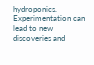hydroponics. Experimentation can lead to new discoveries and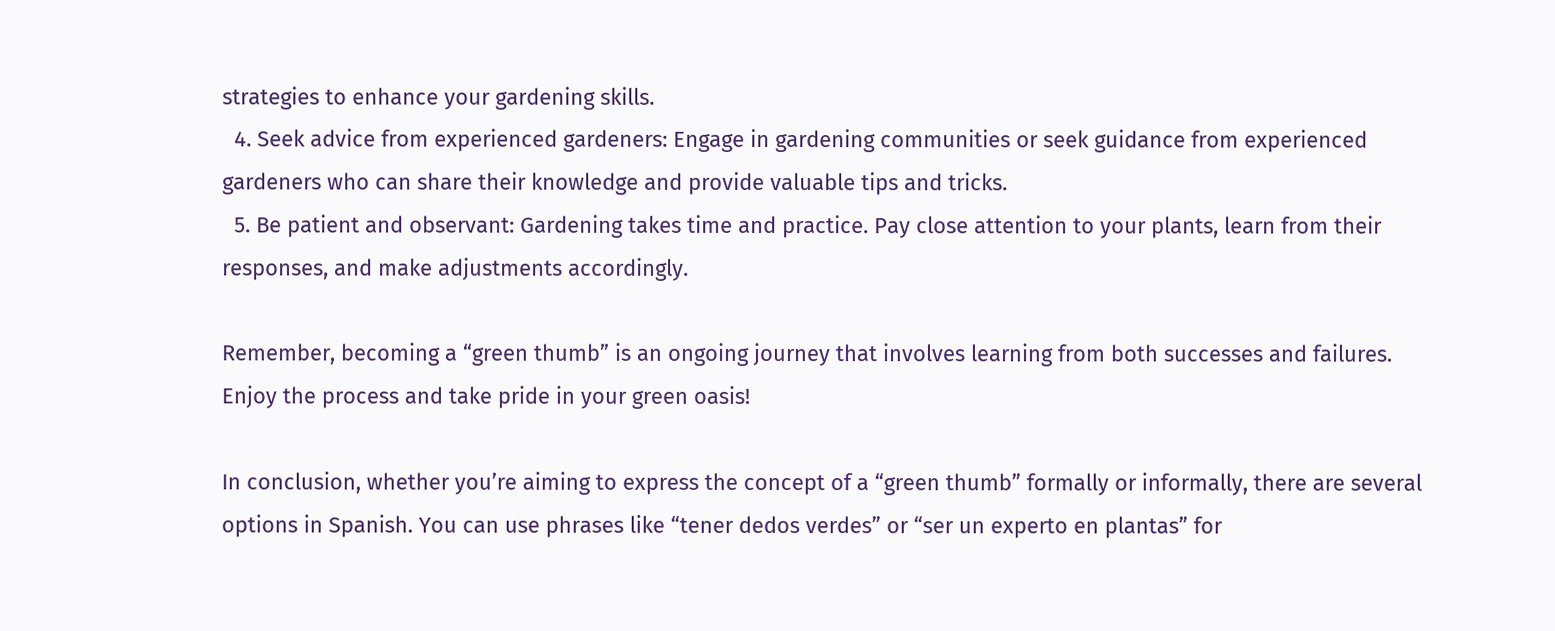strategies to enhance your gardening skills.
  4. Seek advice from experienced gardeners: Engage in gardening communities or seek guidance from experienced gardeners who can share their knowledge and provide valuable tips and tricks.
  5. Be patient and observant: Gardening takes time and practice. Pay close attention to your plants, learn from their responses, and make adjustments accordingly.

Remember, becoming a “green thumb” is an ongoing journey that involves learning from both successes and failures. Enjoy the process and take pride in your green oasis!

In conclusion, whether you’re aiming to express the concept of a “green thumb” formally or informally, there are several options in Spanish. You can use phrases like “tener dedos verdes” or “ser un experto en plantas” for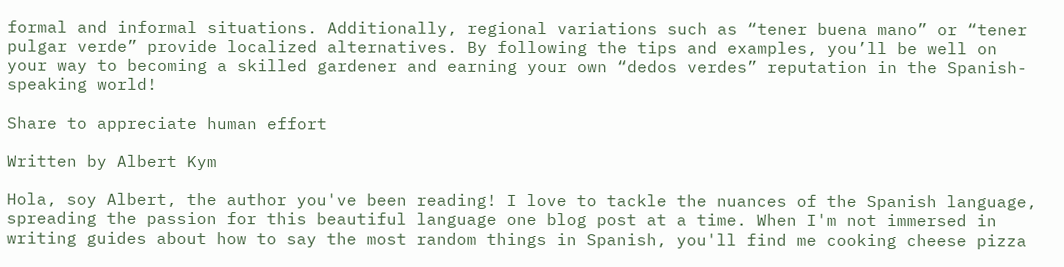formal and informal situations. Additionally, regional variations such as “tener buena mano” or “tener pulgar verde” provide localized alternatives. By following the tips and examples, you’ll be well on your way to becoming a skilled gardener and earning your own “dedos verdes” reputation in the Spanish-speaking world!

Share to appreciate human effort

Written by Albert Kym

Hola, soy Albert, the author you've been reading! I love to tackle the nuances of the Spanish language, spreading the passion for this beautiful language one blog post at a time. When I'm not immersed in writing guides about how to say the most random things in Spanish, you'll find me cooking cheese pizza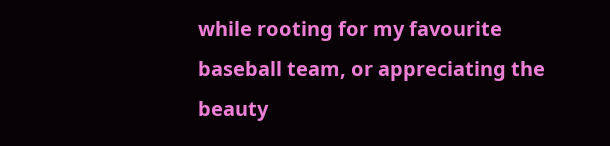while rooting for my favourite baseball team, or appreciating the beauty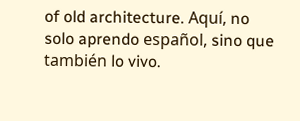of old architecture. Aquí, no solo aprendo español, sino que también lo vivo.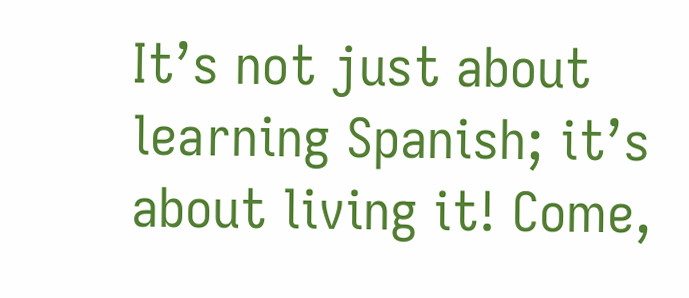It’s not just about learning Spanish; it’s about living it! Come,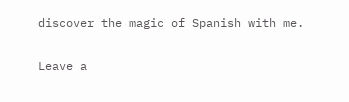discover the magic of Spanish with me.

Leave a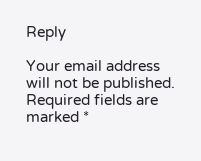Reply

Your email address will not be published. Required fields are marked *